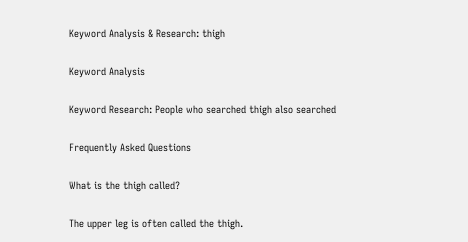Keyword Analysis & Research: thigh

Keyword Analysis

Keyword Research: People who searched thigh also searched

Frequently Asked Questions

What is the thigh called?

The upper leg is often called the thigh.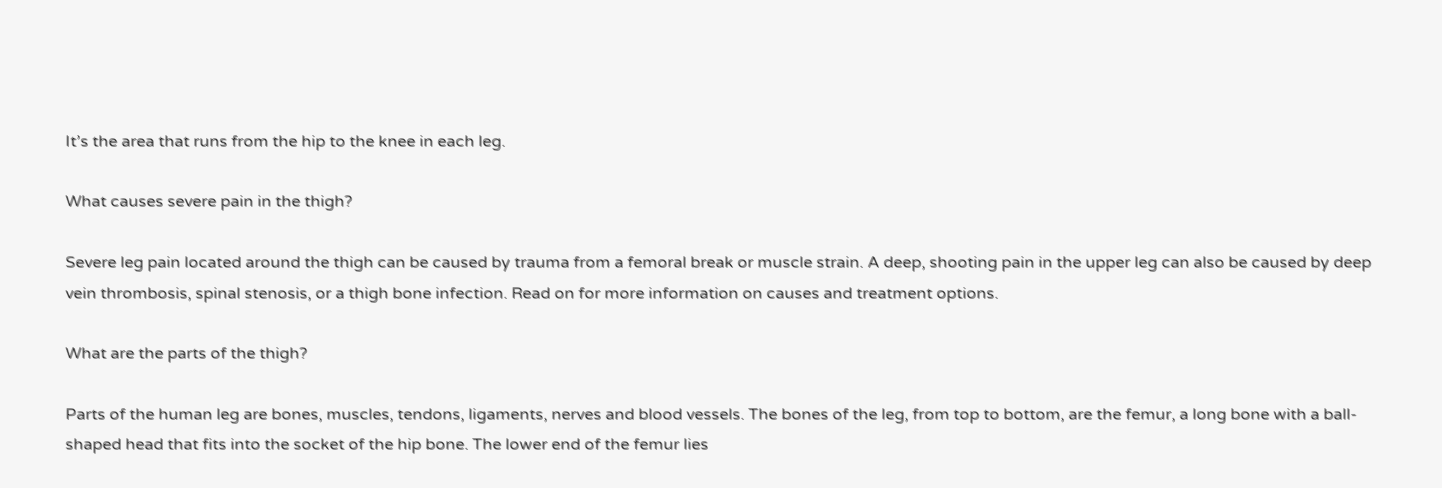It’s the area that runs from the hip to the knee in each leg.

What causes severe pain in the thigh?

Severe leg pain located around the thigh can be caused by trauma from a femoral break or muscle strain. A deep, shooting pain in the upper leg can also be caused by deep vein thrombosis, spinal stenosis, or a thigh bone infection. Read on for more information on causes and treatment options.

What are the parts of the thigh?

Parts of the human leg are bones, muscles, tendons, ligaments, nerves and blood vessels. The bones of the leg, from top to bottom, are the femur, a long bone with a ball-shaped head that fits into the socket of the hip bone. The lower end of the femur lies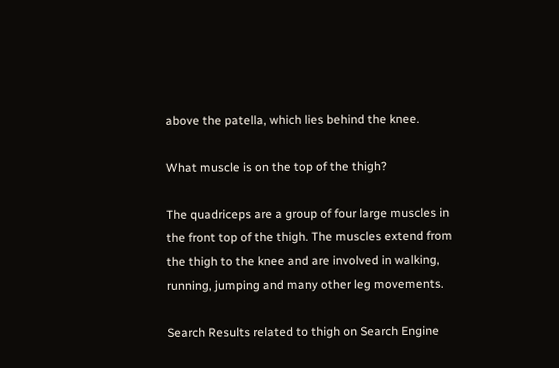above the patella, which lies behind the knee.

What muscle is on the top of the thigh?

The quadriceps are a group of four large muscles in the front top of the thigh. The muscles extend from the thigh to the knee and are involved in walking, running, jumping and many other leg movements.

Search Results related to thigh on Search Engine